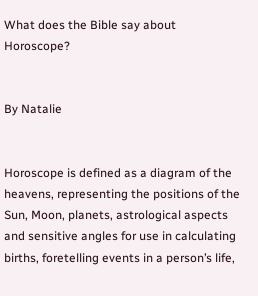What does the Bible say about Horoscope?


By Natalie


Horoscope is defined as a diagram of the heavens, representing the positions of the Sun, Moon, planets, astrological aspects and sensitive angles for use in calculating births, foretelling events in a person’s life,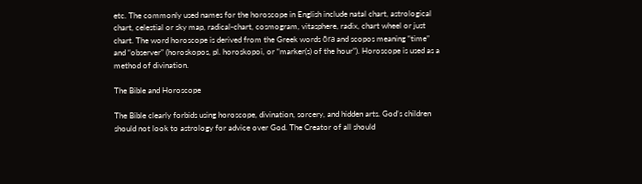etc. The commonly used names for the horoscope in English include natal chart, astrological chart, celestial or sky map, radical-chart, cosmogram, vitasphere, radix, chart wheel or just chart. The word horoscope is derived from the Greek words ōra and scopos meaning “time” and “observer” (horoskopos, pl. horoskopoi, or “marker(s) of the hour”). Horoscope is used as a method of divination.

The Bible and Horoscope

The Bible clearly forbids using horoscope, divination, sorcery, and hidden arts. God’s children should not look to astrology for advice over God. The Creator of all should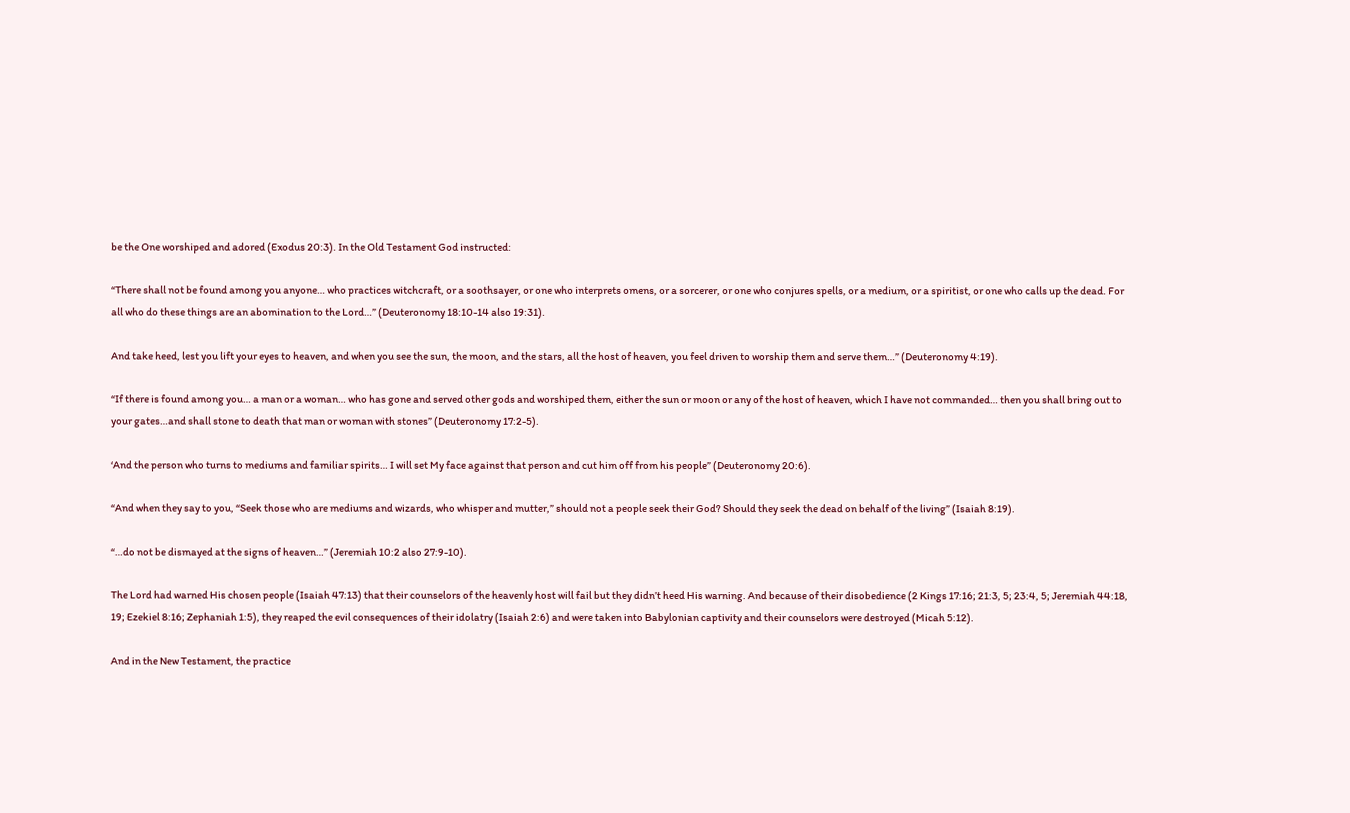be the One worshiped and adored (Exodus 20:3). In the Old Testament God instructed:

“There shall not be found among you anyone… who practices witchcraft, or a soothsayer, or one who interprets omens, or a sorcerer, or one who conjures spells, or a medium, or a spiritist, or one who calls up the dead. For all who do these things are an abomination to the Lord…” (Deuteronomy 18:10-14 also 19:31).

And take heed, lest you lift your eyes to heaven, and when you see the sun, the moon, and the stars, all the host of heaven, you feel driven to worship them and serve them…” (Deuteronomy 4:19).

“If there is found among you… a man or a woman… who has gone and served other gods and worshiped them, either the sun or moon or any of the host of heaven, which I have not commanded… then you shall bring out to your gates…and shall stone to death that man or woman with stones” (Deuteronomy 17:2-5).

‘And the person who turns to mediums and familiar spirits… I will set My face against that person and cut him off from his people” (Deuteronomy 20:6).

“And when they say to you, “Seek those who are mediums and wizards, who whisper and mutter,” should not a people seek their God? Should they seek the dead on behalf of the living” (Isaiah 8:19).

“…do not be dismayed at the signs of heaven…” (Jeremiah 10:2 also 27:9-10).

The Lord had warned His chosen people (Isaiah 47:13) that their counselors of the heavenly host will fail but they didn’t heed His warning. And because of their disobedience (2 Kings 17:16; 21:3, 5; 23:4, 5; Jeremiah 44:18, 19; Ezekiel 8:16; Zephaniah 1:5), they reaped the evil consequences of their idolatry (Isaiah 2:6) and were taken into Babylonian captivity and their counselors were destroyed (Micah 5:12).

And in the New Testament, the practice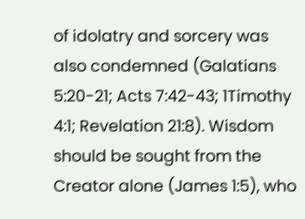of idolatry and sorcery was also condemned (Galatians 5:20-21; Acts 7:42-43; 1Timothy 4:1; Revelation 21:8). Wisdom should be sought from the Creator alone (James 1:5), who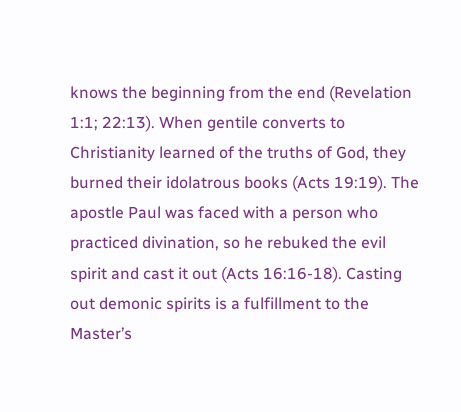knows the beginning from the end (Revelation 1:1; 22:13). When gentile converts to Christianity learned of the truths of God, they burned their idolatrous books (Acts 19:19). The apostle Paul was faced with a person who practiced divination, so he rebuked the evil spirit and cast it out (Acts 16:16-18). Casting out demonic spirits is a fulfillment to the Master’s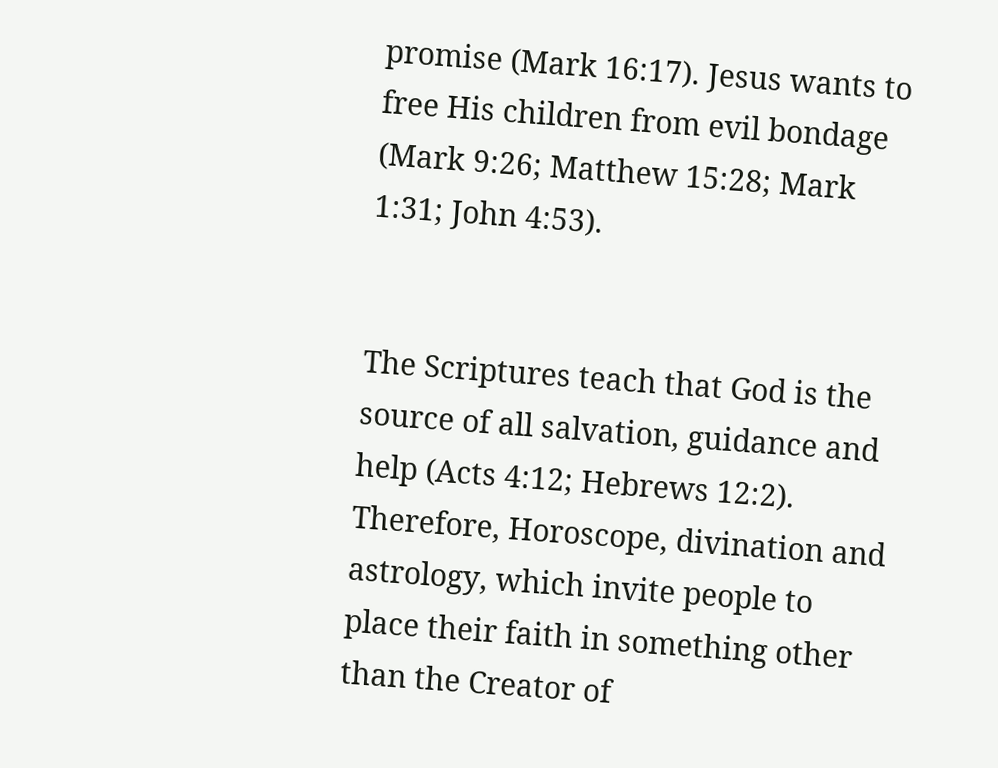promise (Mark 16:17). Jesus wants to free His children from evil bondage (Mark 9:26; Matthew 15:28; Mark 1:31; John 4:53).


The Scriptures teach that God is the source of all salvation, guidance and help (Acts 4:12; Hebrews 12:2). Therefore, Horoscope, divination and astrology, which invite people to place their faith in something other than the Creator of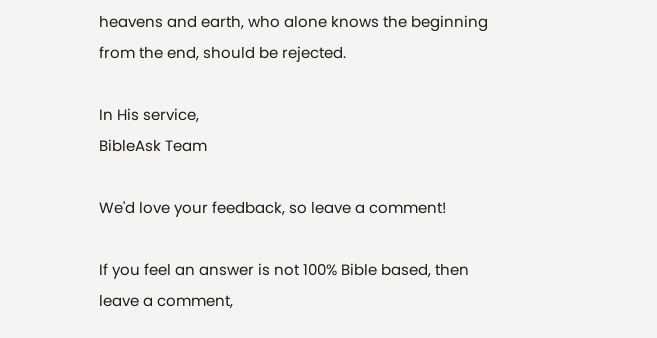heavens and earth, who alone knows the beginning from the end, should be rejected.

In His service,
BibleAsk Team

We'd love your feedback, so leave a comment!

If you feel an answer is not 100% Bible based, then leave a comment,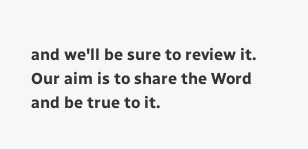and we'll be sure to review it.
Our aim is to share the Word and be true to it.